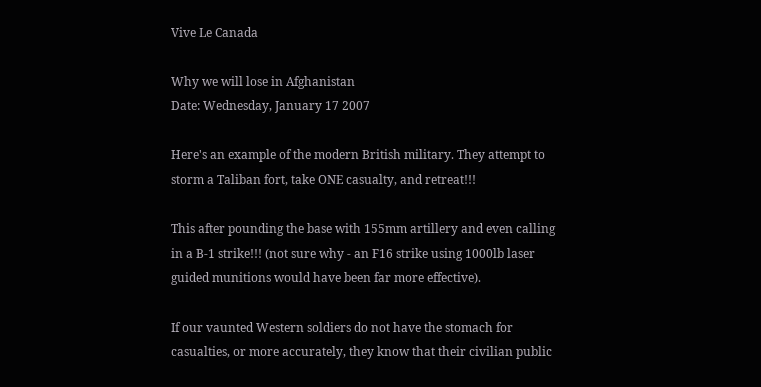Vive Le Canada

Why we will lose in Afghanistan
Date: Wednesday, January 17 2007

Here's an example of the modern British military. They attempt to storm a Taliban fort, take ONE casualty, and retreat!!!

This after pounding the base with 155mm artillery and even calling in a B-1 strike!!! (not sure why - an F16 strike using 1000lb laser guided munitions would have been far more effective).

If our vaunted Western soldiers do not have the stomach for casualties, or more accurately, they know that their civilian public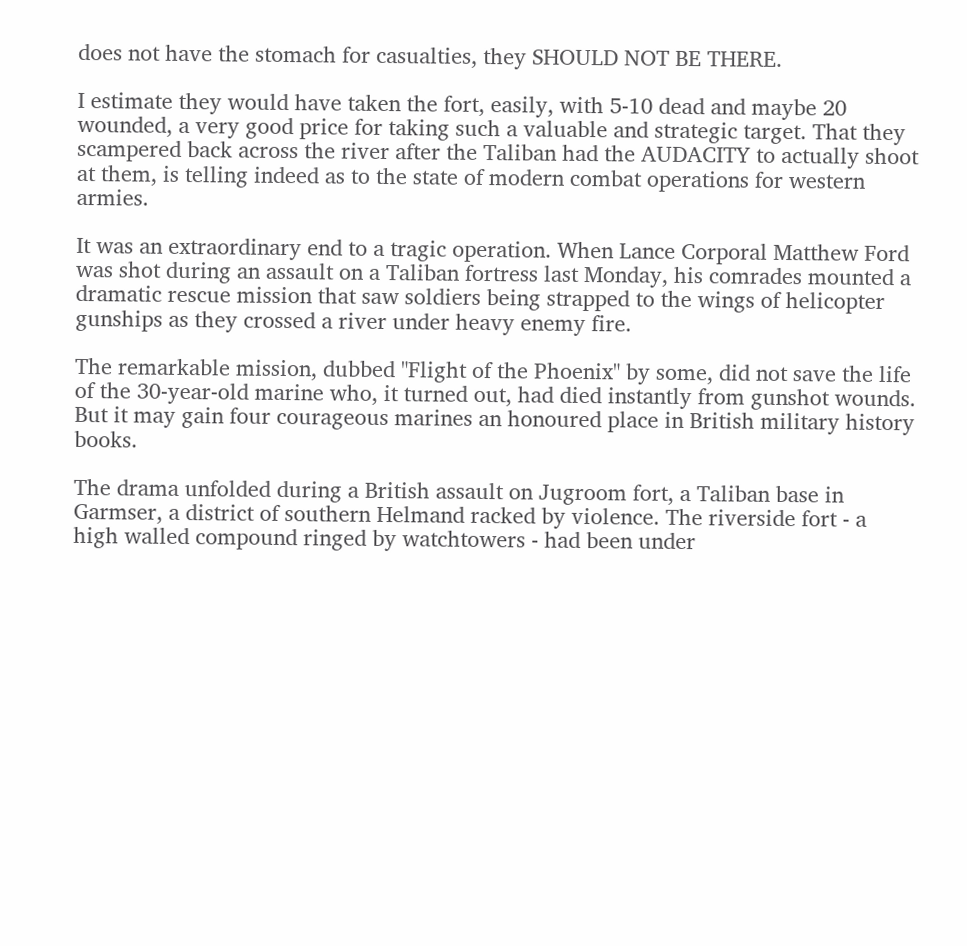does not have the stomach for casualties, they SHOULD NOT BE THERE.

I estimate they would have taken the fort, easily, with 5-10 dead and maybe 20 wounded, a very good price for taking such a valuable and strategic target. That they scampered back across the river after the Taliban had the AUDACITY to actually shoot at them, is telling indeed as to the state of modern combat operations for western armies.

It was an extraordinary end to a tragic operation. When Lance Corporal Matthew Ford was shot during an assault on a Taliban fortress last Monday, his comrades mounted a dramatic rescue mission that saw soldiers being strapped to the wings of helicopter gunships as they crossed a river under heavy enemy fire.

The remarkable mission, dubbed "Flight of the Phoenix" by some, did not save the life of the 30-year-old marine who, it turned out, had died instantly from gunshot wounds. But it may gain four courageous marines an honoured place in British military history books.

The drama unfolded during a British assault on Jugroom fort, a Taliban base in Garmser, a district of southern Helmand racked by violence. The riverside fort - a high walled compound ringed by watchtowers - had been under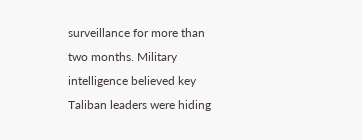surveillance for more than two months. Military intelligence believed key Taliban leaders were hiding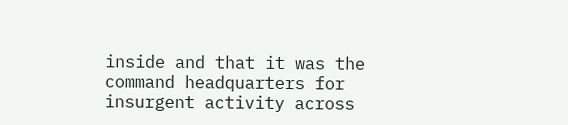inside and that it was the command headquarters for insurgent activity across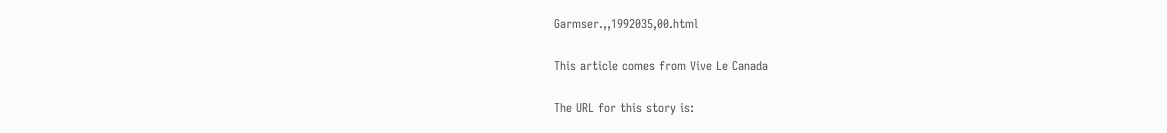Garmser.,,1992035,00.html

This article comes from Vive Le Canada

The URL for this story is: